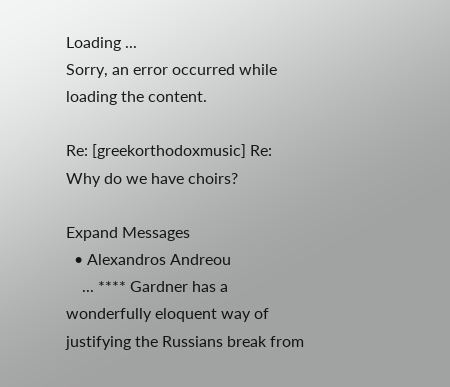Loading ...
Sorry, an error occurred while loading the content.

Re: [greekorthodoxmusic] Re: Why do we have choirs?

Expand Messages
  • Alexandros Andreou
    ... **** Gardner has a wonderfully eloquent way of justifying the Russians break from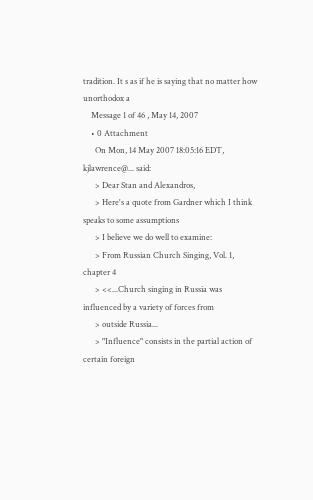tradition. It s as if he is saying that no matter how unorthodox a
    Message 1 of 46 , May 14, 2007
    • 0 Attachment
      On Mon, 14 May 2007 18:05:16 EDT, kjlawrence@... said:
      > Dear Stan and Alexandros,
      > Here's a quote from Gardner which I think speaks to some assumptions
      > I believe we do well to examine:
      > From Russian Church Singing, Vol. 1, chapter 4
      > <<...Church singing in Russia was influenced by a variety of forces from
      > outside Russia...
      > "Influence" consists in the partial action of certain foreign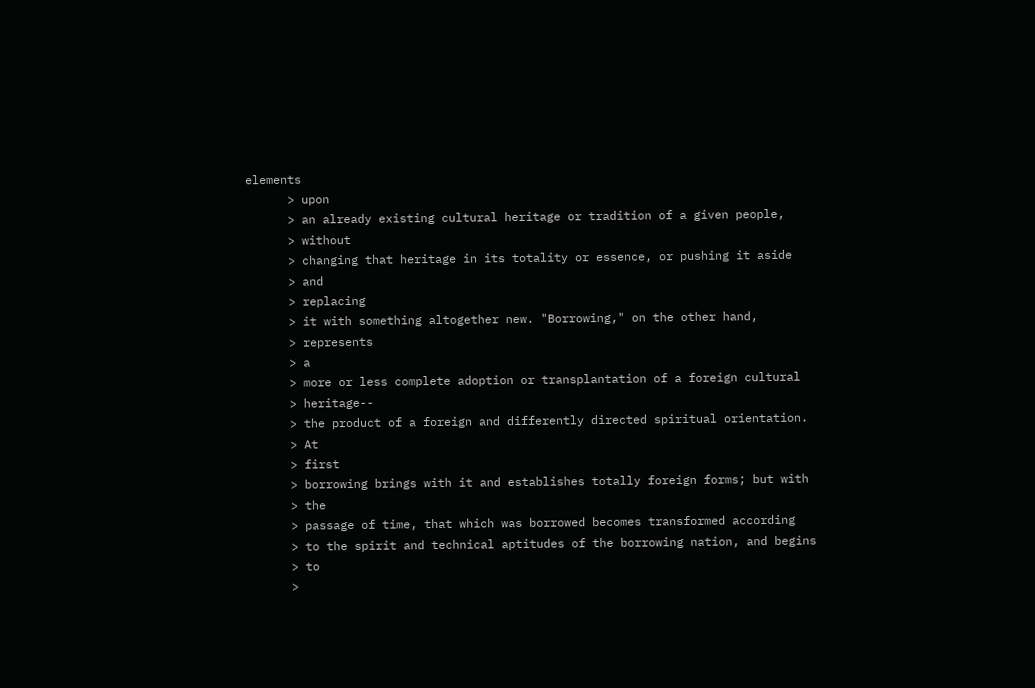elements
      > upon
      > an already existing cultural heritage or tradition of a given people,
      > without
      > changing that heritage in its totality or essence, or pushing it aside
      > and
      > replacing
      > it with something altogether new. "Borrowing," on the other hand,
      > represents
      > a
      > more or less complete adoption or transplantation of a foreign cultural
      > heritage--
      > the product of a foreign and differently directed spiritual orientation.
      > At
      > first
      > borrowing brings with it and establishes totally foreign forms; but with
      > the
      > passage of time, that which was borrowed becomes transformed according
      > to the spirit and technical aptitudes of the borrowing nation, and begins
      > to
      >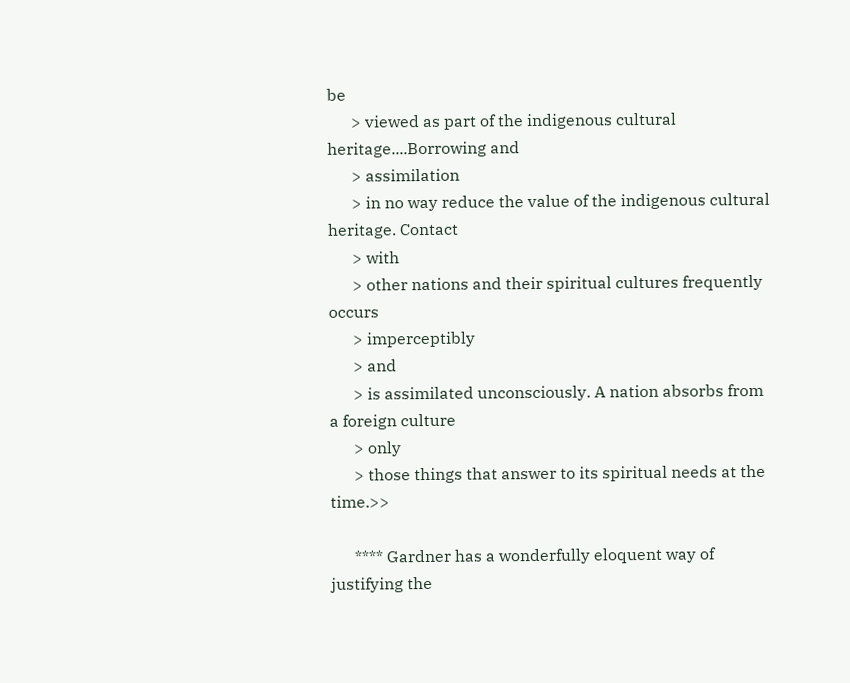be
      > viewed as part of the indigenous cultural heritage....Borrowing and
      > assimilation
      > in no way reduce the value of the indigenous cultural heritage. Contact
      > with
      > other nations and their spiritual cultures frequently occurs
      > imperceptibly
      > and
      > is assimilated unconsciously. A nation absorbs from a foreign culture
      > only
      > those things that answer to its spiritual needs at the time.>>

      **** Gardner has a wonderfully eloquent way of justifying the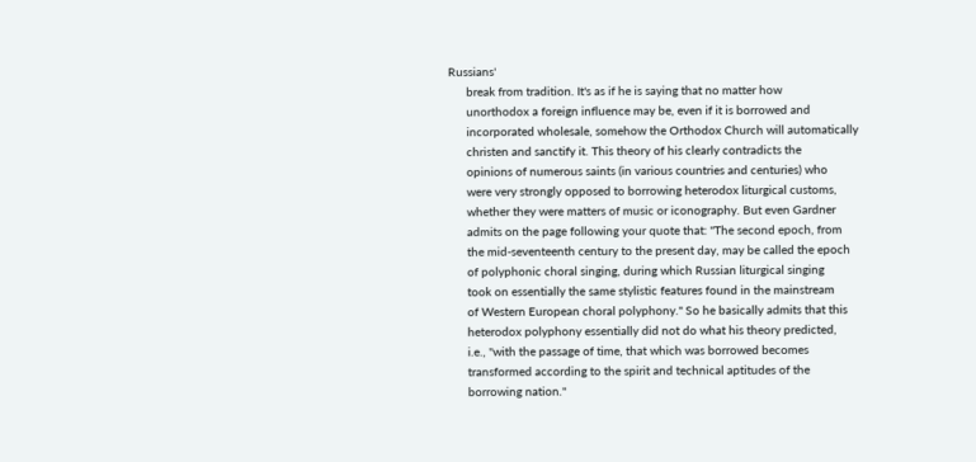Russians'
      break from tradition. It's as if he is saying that no matter how
      unorthodox a foreign influence may be, even if it is borrowed and
      incorporated wholesale, somehow the Orthodox Church will automatically
      christen and sanctify it. This theory of his clearly contradicts the
      opinions of numerous saints (in various countries and centuries) who
      were very strongly opposed to borrowing heterodox liturgical customs,
      whether they were matters of music or iconography. But even Gardner
      admits on the page following your quote that: "The second epoch, from
      the mid-seventeenth century to the present day, may be called the epoch
      of polyphonic choral singing, during which Russian liturgical singing
      took on essentially the same stylistic features found in the mainstream
      of Western European choral polyphony." So he basically admits that this
      heterodox polyphony essentially did not do what his theory predicted,
      i.e., "with the passage of time, that which was borrowed becomes
      transformed according to the spirit and technical aptitudes of the
      borrowing nation."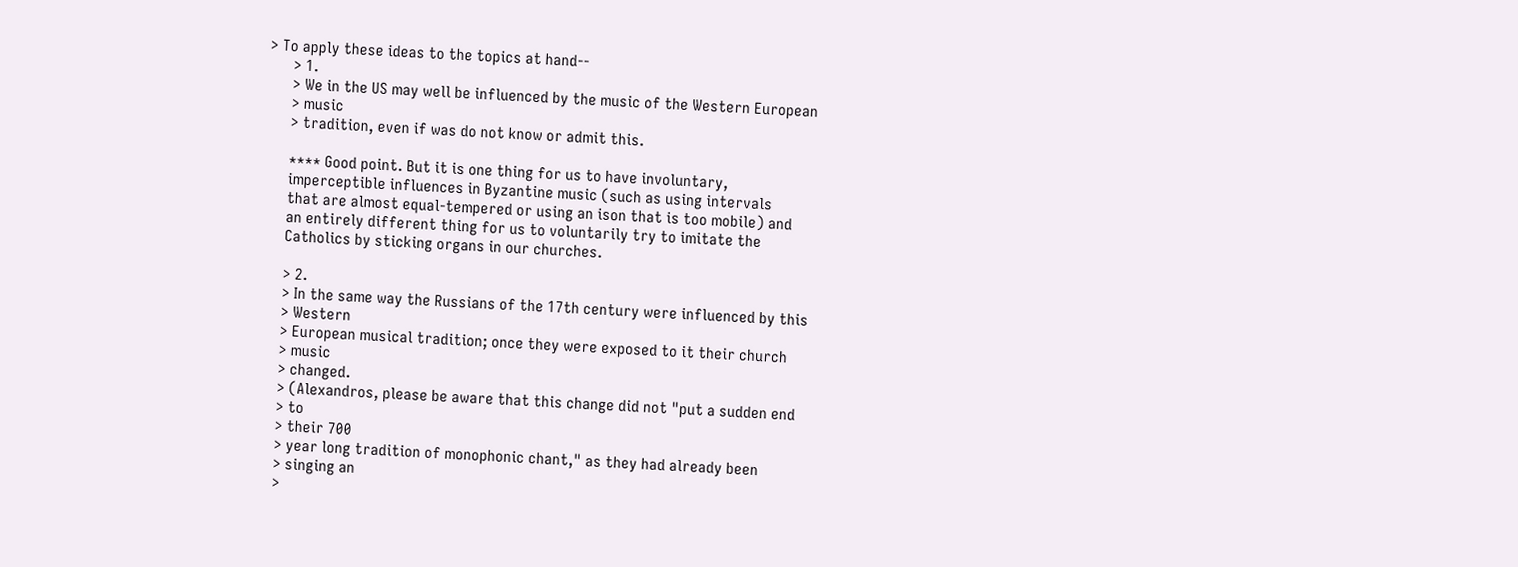> To apply these ideas to the topics at hand--
      > 1.
      > We in the US may well be influenced by the music of the Western European
      > music
      > tradition, even if was do not know or admit this.

      **** Good point. But it is one thing for us to have involuntary,
      imperceptible influences in Byzantine music (such as using intervals
      that are almost equal-tempered or using an ison that is too mobile) and
      an entirely different thing for us to voluntarily try to imitate the
      Catholics by sticking organs in our churches.

      > 2.
      > In the same way the Russians of the 17th century were influenced by this
      > Western
      > European musical tradition; once they were exposed to it their church
      > music
      > changed.
      > (Alexandros, please be aware that this change did not "put a sudden end
      > to
      > their 700
      > year long tradition of monophonic chant," as they had already been
      > singing an
      >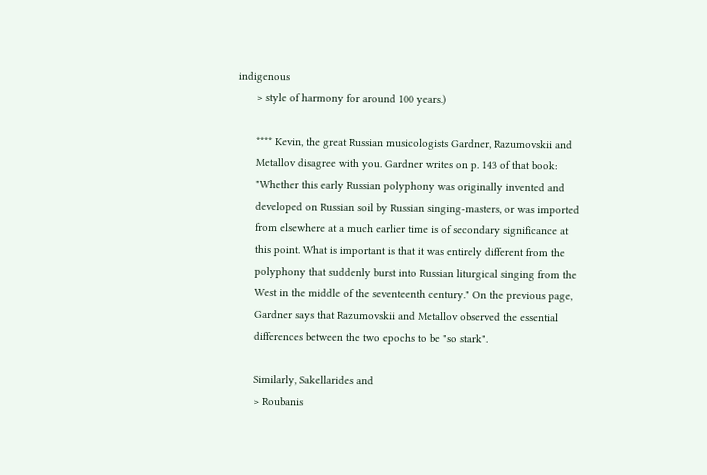indigenous
      > style of harmony for around 100 years.)

      **** Kevin, the great Russian musicologists Gardner, Razumovskii and
      Metallov disagree with you. Gardner writes on p. 143 of that book:
      "Whether this early Russian polyphony was originally invented and
      developed on Russian soil by Russian singing-masters, or was imported
      from elsewhere at a much earlier time is of secondary significance at
      this point. What is important is that it was entirely different from the
      polyphony that suddenly burst into Russian liturgical singing from the
      West in the middle of the seventeenth century." On the previous page,
      Gardner says that Razumovskii and Metallov observed the essential
      differences between the two epochs to be "so stark".

      Similarly, Sakellarides and
      > Roubanis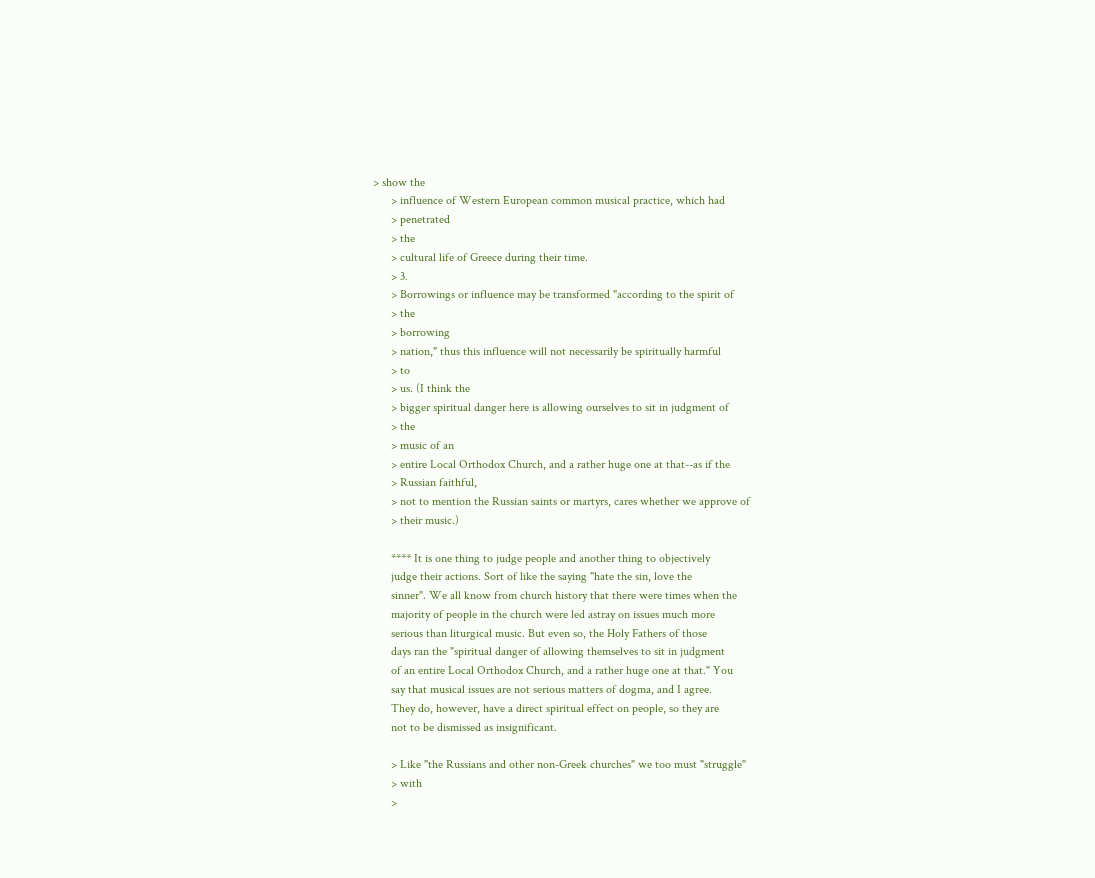> show the
      > influence of Western European common musical practice, which had
      > penetrated
      > the
      > cultural life of Greece during their time.
      > 3.
      > Borrowings or influence may be transformed "according to the spirit of
      > the
      > borrowing
      > nation," thus this influence will not necessarily be spiritually harmful
      > to
      > us. (I think the
      > bigger spiritual danger here is allowing ourselves to sit in judgment of
      > the
      > music of an
      > entire Local Orthodox Church, and a rather huge one at that--as if the
      > Russian faithful,
      > not to mention the Russian saints or martyrs, cares whether we approve of
      > their music.)

      **** It is one thing to judge people and another thing to objectively
      judge their actions. Sort of like the saying "hate the sin, love the
      sinner". We all know from church history that there were times when the
      majority of people in the church were led astray on issues much more
      serious than liturgical music. But even so, the Holy Fathers of those
      days ran the "spiritual danger of allowing themselves to sit in judgment
      of an entire Local Orthodox Church, and a rather huge one at that." You
      say that musical issues are not serious matters of dogma, and I agree.
      They do, however, have a direct spiritual effect on people, so they are
      not to be dismissed as insignificant.

      > Like "the Russians and other non-Greek churches" we too must "struggle"
      > with
      >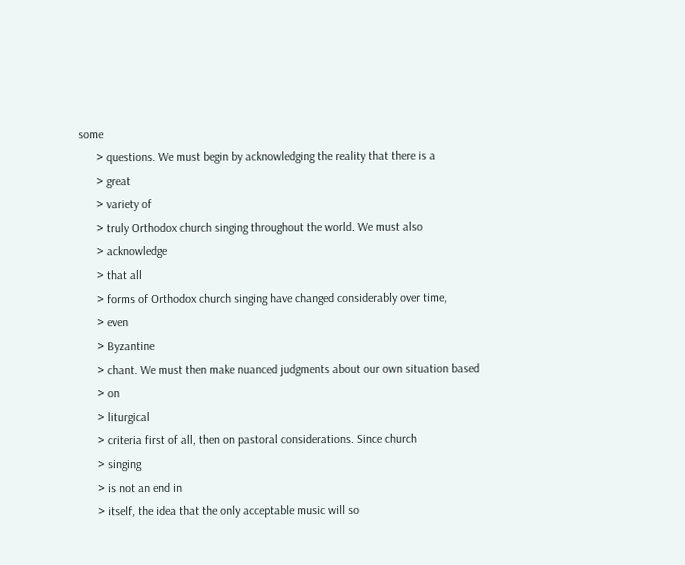some
      > questions. We must begin by acknowledging the reality that there is a
      > great
      > variety of
      > truly Orthodox church singing throughout the world. We must also
      > acknowledge
      > that all
      > forms of Orthodox church singing have changed considerably over time,
      > even
      > Byzantine
      > chant. We must then make nuanced judgments about our own situation based
      > on
      > liturgical
      > criteria first of all, then on pastoral considerations. Since church
      > singing
      > is not an end in
      > itself, the idea that the only acceptable music will so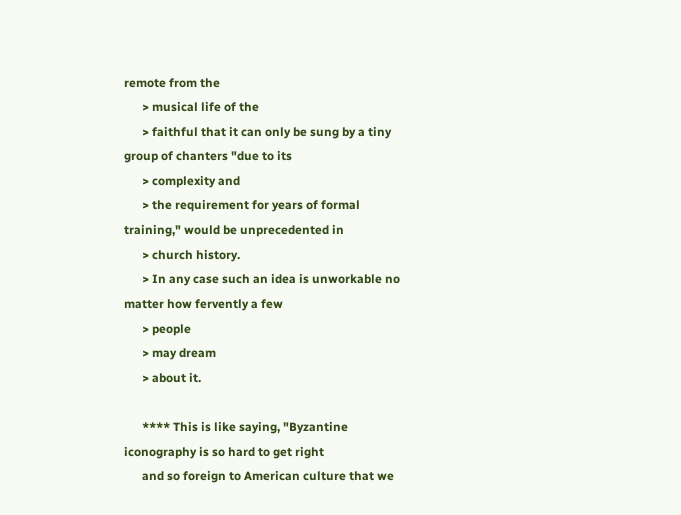remote from the
      > musical life of the
      > faithful that it can only be sung by a tiny group of chanters "due to its
      > complexity and
      > the requirement for years of formal training," would be unprecedented in
      > church history.
      > In any case such an idea is unworkable no matter how fervently a few
      > people
      > may dream
      > about it.

      **** This is like saying, "Byzantine iconography is so hard to get right
      and so foreign to American culture that we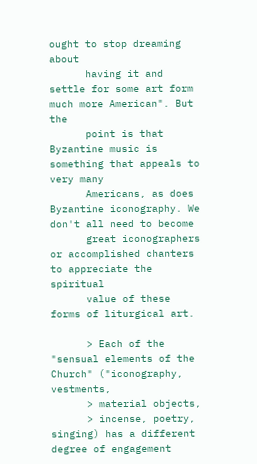ought to stop dreaming about
      having it and settle for some art form much more American". But the
      point is that Byzantine music is something that appeals to very many
      Americans, as does Byzantine iconography. We don't all need to become
      great iconographers or accomplished chanters to appreciate the spiritual
      value of these forms of liturgical art.

      > Each of the "sensual elements of the Church" ("iconography, vestments,
      > material objects,
      > incense, poetry, singing) has a different degree of engagement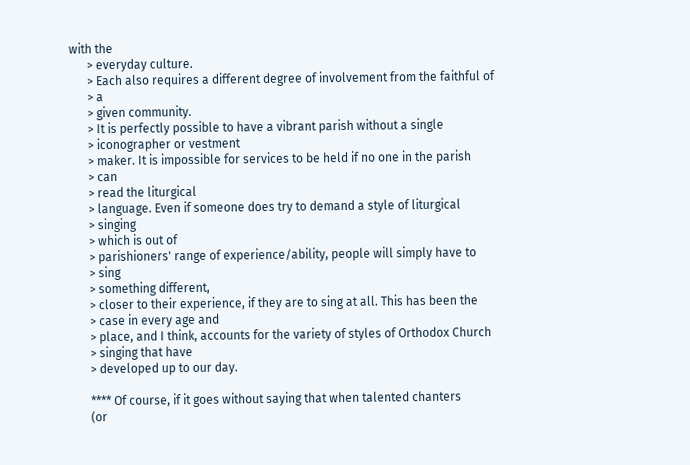with the
      > everyday culture.
      > Each also requires a different degree of involvement from the faithful of
      > a
      > given community.
      > It is perfectly possible to have a vibrant parish without a single
      > iconographer or vestment
      > maker. It is impossible for services to be held if no one in the parish
      > can
      > read the liturgical
      > language. Even if someone does try to demand a style of liturgical
      > singing
      > which is out of
      > parishioners' range of experience/ability, people will simply have to
      > sing
      > something different,
      > closer to their experience, if they are to sing at all. This has been the
      > case in every age and
      > place, and I think, accounts for the variety of styles of Orthodox Church
      > singing that have
      > developed up to our day.

      **** Of course, if it goes without saying that when talented chanters
      (or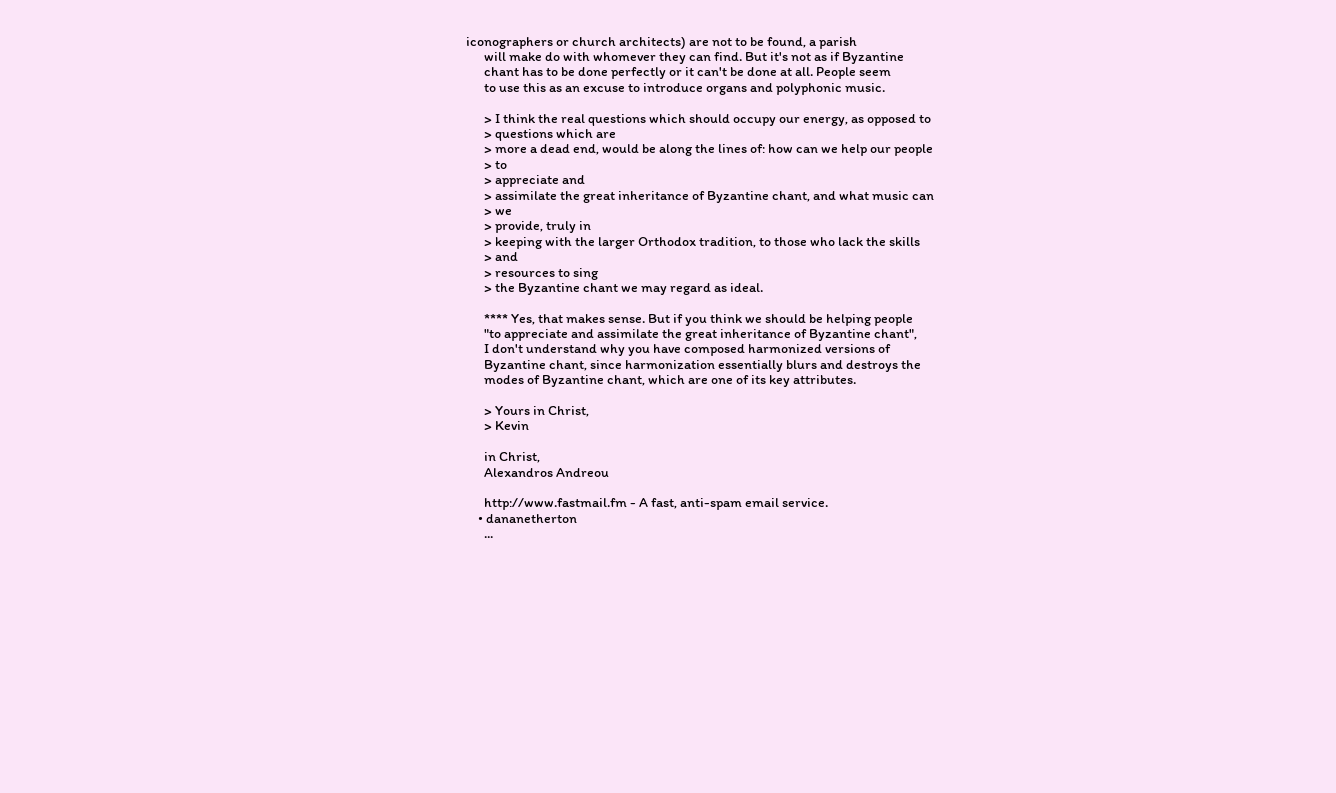iconographers or church architects) are not to be found, a parish
      will make do with whomever they can find. But it's not as if Byzantine
      chant has to be done perfectly or it can't be done at all. People seem
      to use this as an excuse to introduce organs and polyphonic music.

      > I think the real questions which should occupy our energy, as opposed to
      > questions which are
      > more a dead end, would be along the lines of: how can we help our people
      > to
      > appreciate and
      > assimilate the great inheritance of Byzantine chant, and what music can
      > we
      > provide, truly in
      > keeping with the larger Orthodox tradition, to those who lack the skills
      > and
      > resources to sing
      > the Byzantine chant we may regard as ideal.

      **** Yes, that makes sense. But if you think we should be helping people
      "to appreciate and assimilate the great inheritance of Byzantine chant",
      I don't understand why you have composed harmonized versions of
      Byzantine chant, since harmonization essentially blurs and destroys the
      modes of Byzantine chant, which are one of its key attributes.

      > Yours in Christ,
      > Kevin

      in Christ,
      Alexandros Andreou

      http://www.fastmail.fm - A fast, anti-spam email service.
    • dananetherton
      ...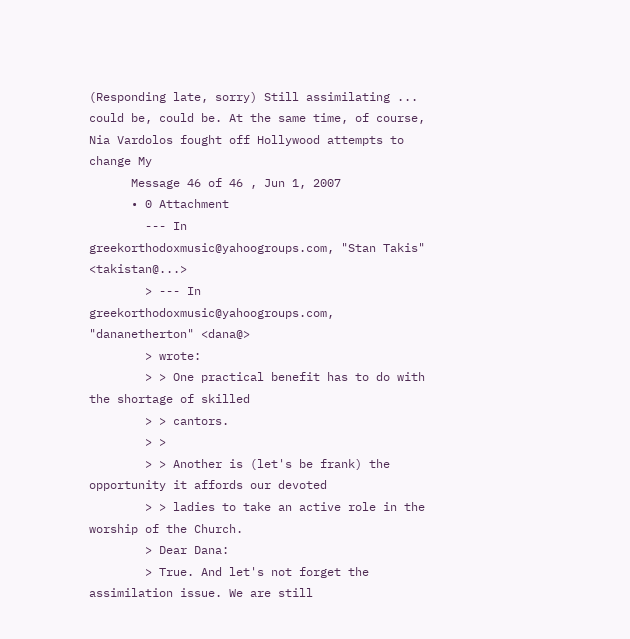(Responding late, sorry) Still assimilating ... could be, could be. At the same time, of course, Nia Vardolos fought off Hollywood attempts to change My
      Message 46 of 46 , Jun 1, 2007
      • 0 Attachment
        --- In greekorthodoxmusic@yahoogroups.com, "Stan Takis" <takistan@...>
        > --- In greekorthodoxmusic@yahoogroups.com, "dananetherton" <dana@>
        > wrote:
        > > One practical benefit has to do with the shortage of skilled
        > > cantors.
        > >
        > > Another is (let's be frank) the opportunity it affords our devoted
        > > ladies to take an active role in the worship of the Church.
        > Dear Dana:
        > True. And let's not forget the assimilation issue. We are still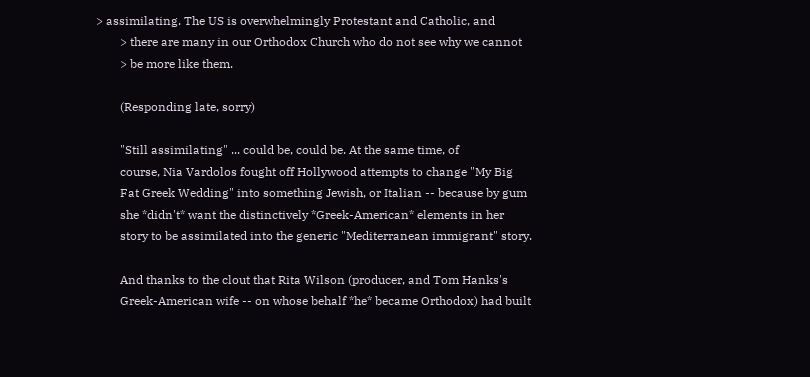> assimilating. The US is overwhelmingly Protestant and Catholic, and
        > there are many in our Orthodox Church who do not see why we cannot
        > be more like them.

        (Responding late, sorry)

        "Still assimilating" ... could be, could be. At the same time, of
        course, Nia Vardolos fought off Hollywood attempts to change "My Big
        Fat Greek Wedding" into something Jewish, or Italian -- because by gum
        she *didn't* want the distinctively *Greek-American* elements in her
        story to be assimilated into the generic "Mediterranean immigrant" story.

        And thanks to the clout that Rita Wilson (producer, and Tom Hanks's
        Greek-American wife -- on whose behalf *he* became Orthodox) had built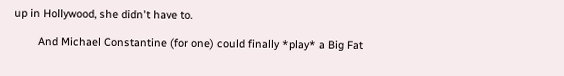up in Hollywood, she didn't have to.

        And Michael Constantine (for one) could finally *play* a Big Fat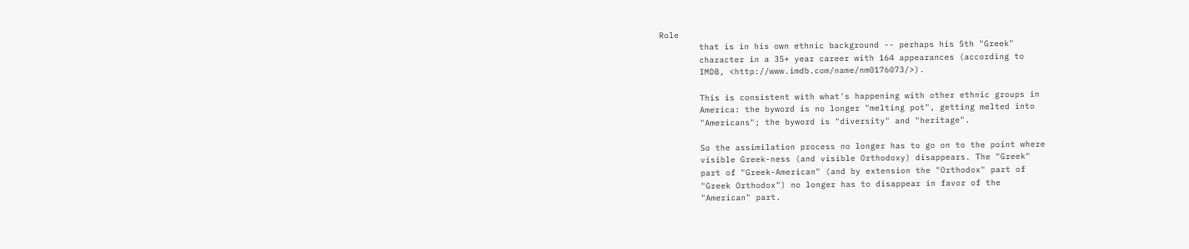Role
        that is in his own ethnic background -- perhaps his 5th "Greek"
        character in a 35+ year career with 164 appearances (according to
        IMDB, <http://www.imdb.com/name/nm0176073/>).

        This is consistent with what's happening with other ethnic groups in
        America: the byword is no longer "melting pot", getting melted into
        "Americans"; the byword is "diversity" and "heritage".

        So the assimilation process no longer has to go on to the point where
        visible Greek-ness (and visible Orthodoxy) disappears. The "Greek"
        part of "Greek-American" (and by extension the "Orthodox" part of
        "Greek Orthodox") no longer has to disappear in favor of the
        "American" part.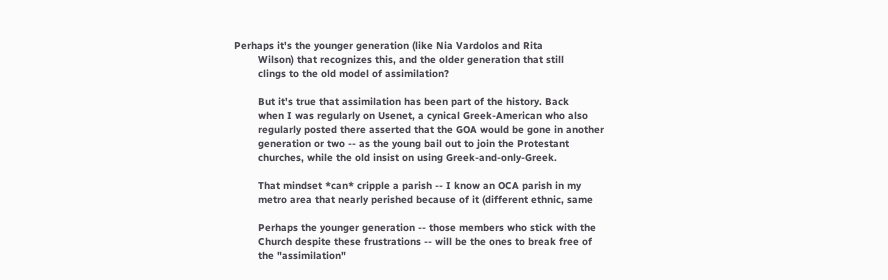Perhaps it's the younger generation (like Nia Vardolos and Rita
        Wilson) that recognizes this, and the older generation that still
        clings to the old model of assimilation?

        But it's true that assimilation has been part of the history. Back
        when I was regularly on Usenet, a cynical Greek-American who also
        regularly posted there asserted that the GOA would be gone in another
        generation or two -- as the young bail out to join the Protestant
        churches, while the old insist on using Greek-and-only-Greek.

        That mindset *can* cripple a parish -- I know an OCA parish in my
        metro area that nearly perished because of it (different ethnic, same

        Perhaps the younger generation -- those members who stick with the
        Church despite these frustrations -- will be the ones to break free of
        the "assimilation"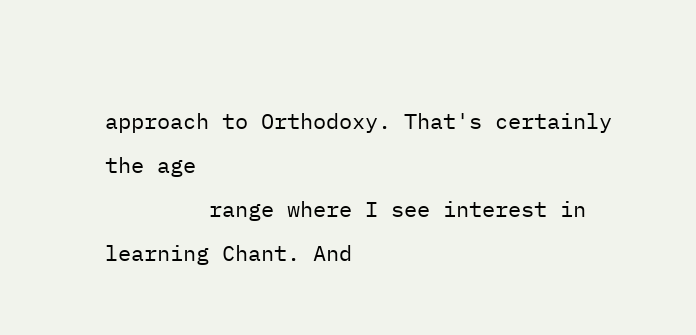approach to Orthodoxy. That's certainly the age
        range where I see interest in learning Chant. And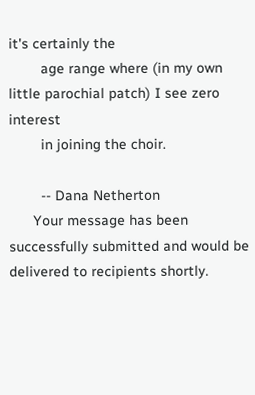it's certainly the
        age range where (in my own little parochial patch) I see zero interest
        in joining the choir.

        -- Dana Netherton
      Your message has been successfully submitted and would be delivered to recipients shortly.